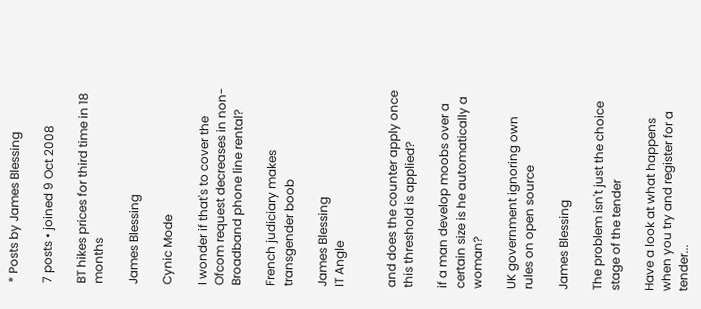* Posts by James Blessing

7 posts • joined 9 Oct 2008

BT hikes prices for third time in 18 months

James Blessing

Cynic Mode

I wonder if that's to cover the Ofcom request decreases in non-Broadband phone line rental?

French judiciary makes transgender boob

James Blessing
IT Angle


and does the counter apply once this threshold is applied?

if a man develop moobs over a certain size is he automatically a woman?

UK government ignoring own rules on open source

James Blessing

The problem isn't just the choice stage of the tender

Have a look at what happens when you try and register for a tender...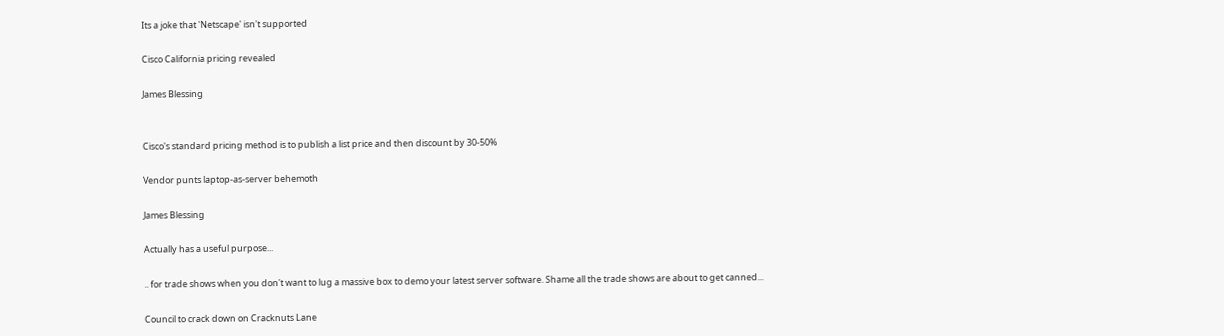Its a joke that 'Netscape' isn't supported

Cisco California pricing revealed

James Blessing


Cisco's standard pricing method is to publish a list price and then discount by 30-50%

Vendor punts laptop-as-server behemoth

James Blessing

Actually has a useful purpose...

.. for trade shows when you don't want to lug a massive box to demo your latest server software. Shame all the trade shows are about to get canned...

Council to crack down on Cracknuts Lane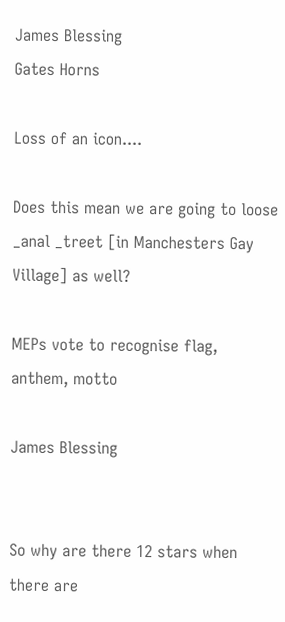James Blessing
Gates Horns

Loss of an icon....

Does this mean we are going to loose _anal _treet [in Manchesters Gay Village] as well?

MEPs vote to recognise flag, anthem, motto

James Blessing


So why are there 12 stars when there are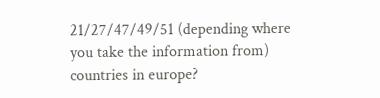21/27/47/49/51 (depending where you take the information from) countries in europe?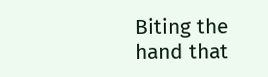Biting the hand that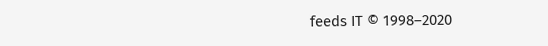feeds IT © 1998–2020